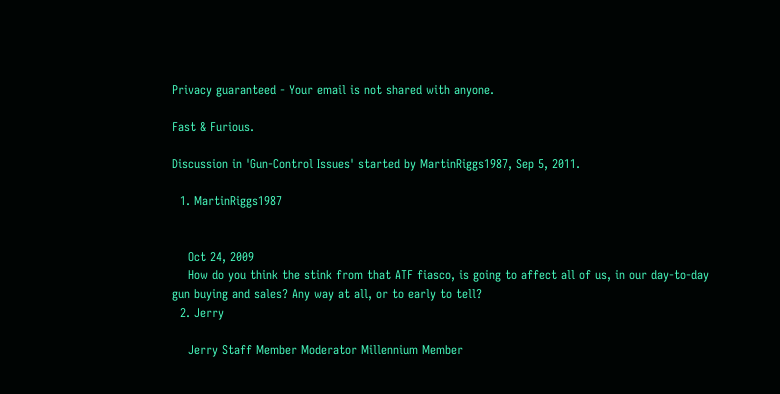Privacy guaranteed - Your email is not shared with anyone.

Fast & Furious.

Discussion in 'Gun-Control Issues' started by MartinRiggs1987, Sep 5, 2011.

  1. MartinRiggs1987


    Oct 24, 2009
    How do you think the stink from that ATF fiasco, is going to affect all of us, in our day-to-day gun buying and sales? Any way at all, or to early to tell?
  2. Jerry

    Jerry Staff Member Moderator Millennium Member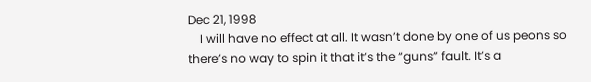Dec 21, 1998
    I will have no effect at all. It wasn’t done by one of us peons so there’s no way to spin it that it’s the “guns” fault. It’s a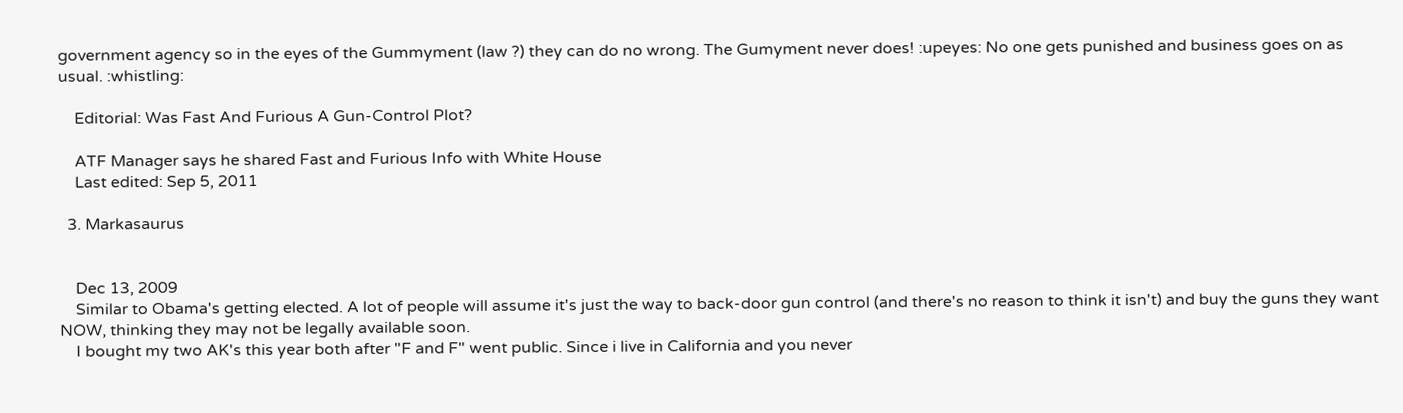government agency so in the eyes of the Gummyment (law ?) they can do no wrong. The Gumyment never does! :upeyes: No one gets punished and business goes on as usual. :whistling:

    Editorial: Was Fast And Furious A Gun-Control Plot?

    ATF Manager says he shared Fast and Furious Info with White House
    Last edited: Sep 5, 2011

  3. Markasaurus


    Dec 13, 2009
    Similar to Obama's getting elected. A lot of people will assume it's just the way to back-door gun control (and there's no reason to think it isn't) and buy the guns they want NOW, thinking they may not be legally available soon.
    I bought my two AK's this year both after "F and F" went public. Since i live in California and you never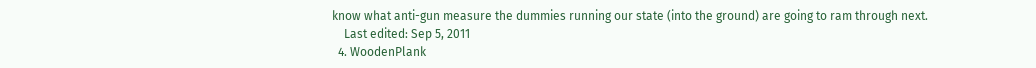know what anti-gun measure the dummies running our state (into the ground) are going to ram through next.
    Last edited: Sep 5, 2011
  4. WoodenPlank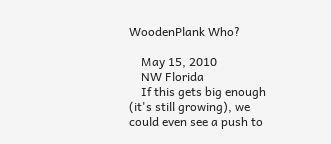WoodenPlank Who?

    May 15, 2010
    NW Florida
    If this gets big enough (it's still growing), we could even see a push to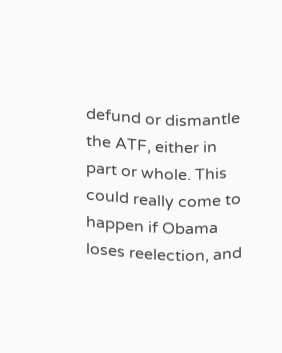defund or dismantle the ATF, either in part or whole. This could really come to happen if Obama loses reelection, and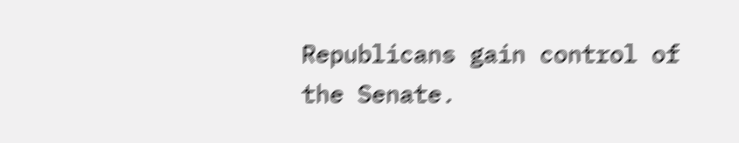Republicans gain control of the Senate.